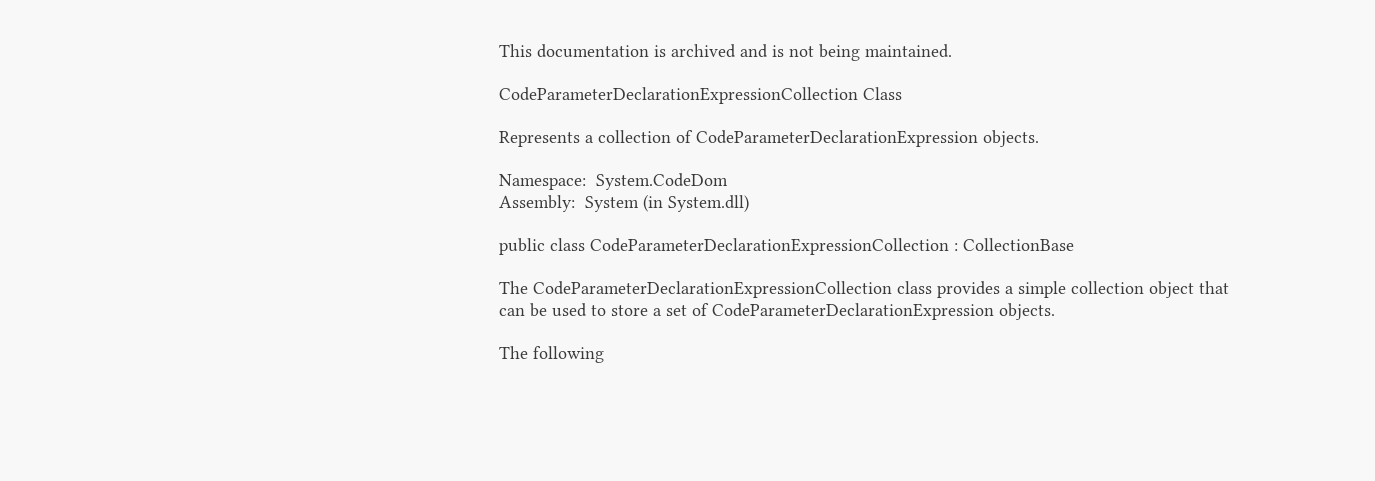This documentation is archived and is not being maintained.

CodeParameterDeclarationExpressionCollection Class

Represents a collection of CodeParameterDeclarationExpression objects.

Namespace:  System.CodeDom
Assembly:  System (in System.dll)

public class CodeParameterDeclarationExpressionCollection : CollectionBase

The CodeParameterDeclarationExpressionCollection class provides a simple collection object that can be used to store a set of CodeParameterDeclarationExpression objects.

The following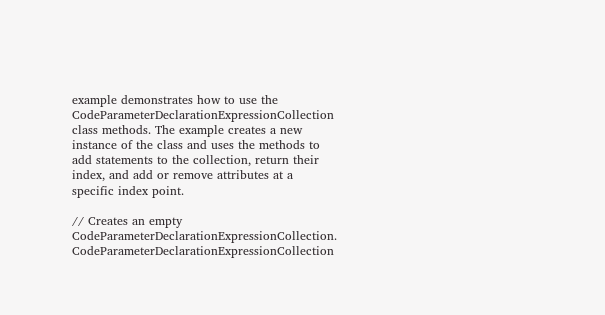example demonstrates how to use the CodeParameterDeclarationExpressionCollection class methods. The example creates a new instance of the class and uses the methods to add statements to the collection, return their index, and add or remove attributes at a specific index point.

// Creates an empty CodeParameterDeclarationExpressionCollection.
CodeParameterDeclarationExpressionCollection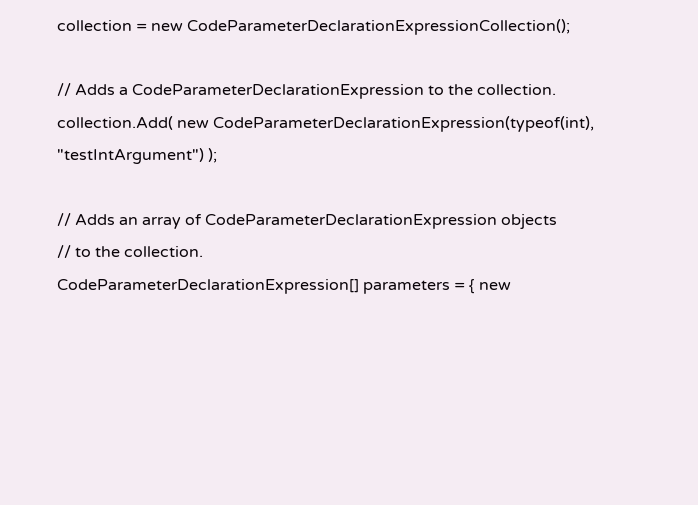collection = new CodeParameterDeclarationExpressionCollection();

// Adds a CodeParameterDeclarationExpression to the collection.
collection.Add( new CodeParameterDeclarationExpression(typeof(int), "testIntArgument") );

// Adds an array of CodeParameterDeclarationExpression objects
// to the collection.
CodeParameterDeclarationExpression[] parameters = { new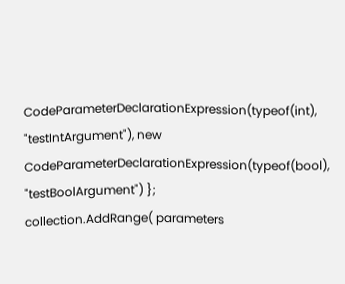CodeParameterDeclarationExpression(typeof(int), "testIntArgument"), new CodeParameterDeclarationExpression(typeof(bool), "testBoolArgument") };
collection.AddRange( parameters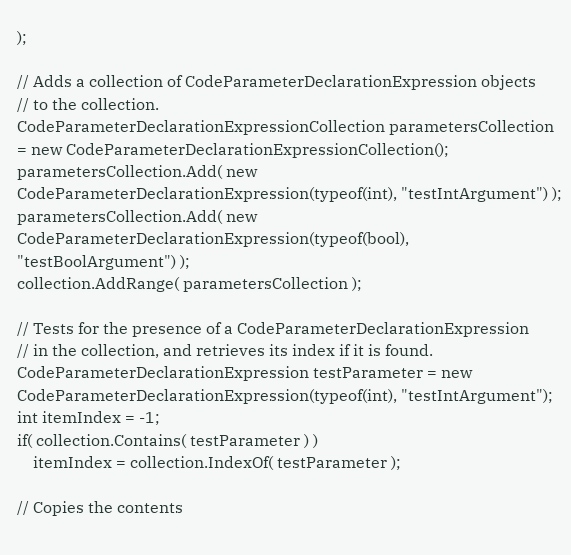);

// Adds a collection of CodeParameterDeclarationExpression objects
// to the collection.
CodeParameterDeclarationExpressionCollection parametersCollection = new CodeParameterDeclarationExpressionCollection();
parametersCollection.Add( new CodeParameterDeclarationExpression(typeof(int), "testIntArgument") );
parametersCollection.Add( new CodeParameterDeclarationExpression(typeof(bool), "testBoolArgument") );
collection.AddRange( parametersCollection );

// Tests for the presence of a CodeParameterDeclarationExpression
// in the collection, and retrieves its index if it is found.
CodeParameterDeclarationExpression testParameter = new CodeParameterDeclarationExpression(typeof(int), "testIntArgument");
int itemIndex = -1;
if( collection.Contains( testParameter ) )
    itemIndex = collection.IndexOf( testParameter );

// Copies the contents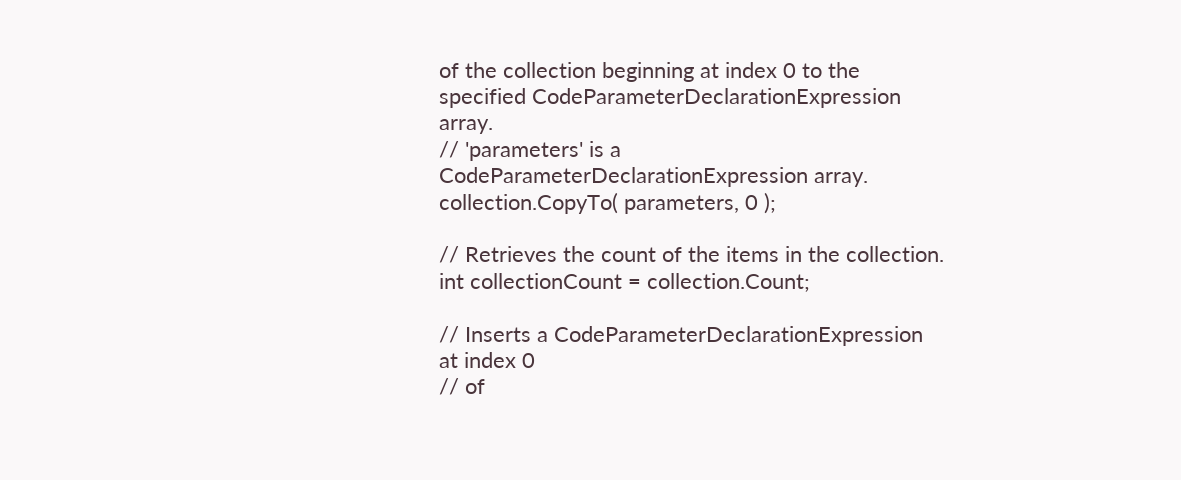of the collection beginning at index 0 to the specified CodeParameterDeclarationExpression array.
// 'parameters' is a CodeParameterDeclarationExpression array.
collection.CopyTo( parameters, 0 );

// Retrieves the count of the items in the collection.
int collectionCount = collection.Count;

// Inserts a CodeParameterDeclarationExpression at index 0
// of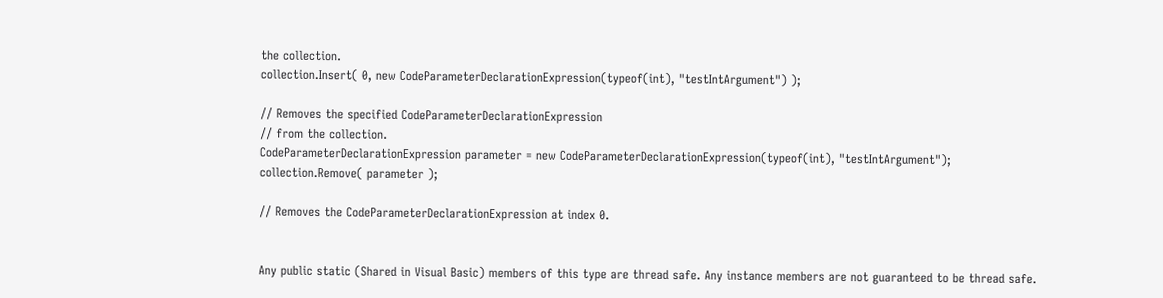the collection.
collection.Insert( 0, new CodeParameterDeclarationExpression(typeof(int), "testIntArgument") );

// Removes the specified CodeParameterDeclarationExpression
// from the collection.
CodeParameterDeclarationExpression parameter = new CodeParameterDeclarationExpression(typeof(int), "testIntArgument");
collection.Remove( parameter );

// Removes the CodeParameterDeclarationExpression at index 0.


Any public static (Shared in Visual Basic) members of this type are thread safe. Any instance members are not guaranteed to be thread safe.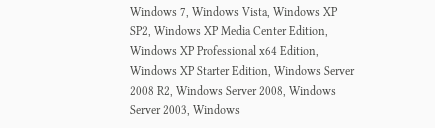Windows 7, Windows Vista, Windows XP SP2, Windows XP Media Center Edition, Windows XP Professional x64 Edition, Windows XP Starter Edition, Windows Server 2008 R2, Windows Server 2008, Windows Server 2003, Windows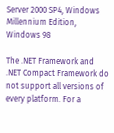Server 2000 SP4, Windows Millennium Edition, Windows 98

The .NET Framework and .NET Compact Framework do not support all versions of every platform. For a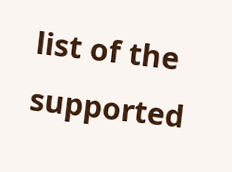list of the supported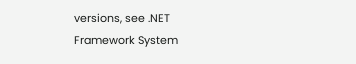versions, see .NET Framework System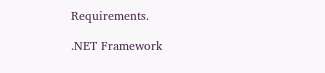Requirements.

.NET Framework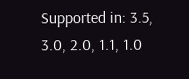Supported in: 3.5, 3.0, 2.0, 1.1, 1.0